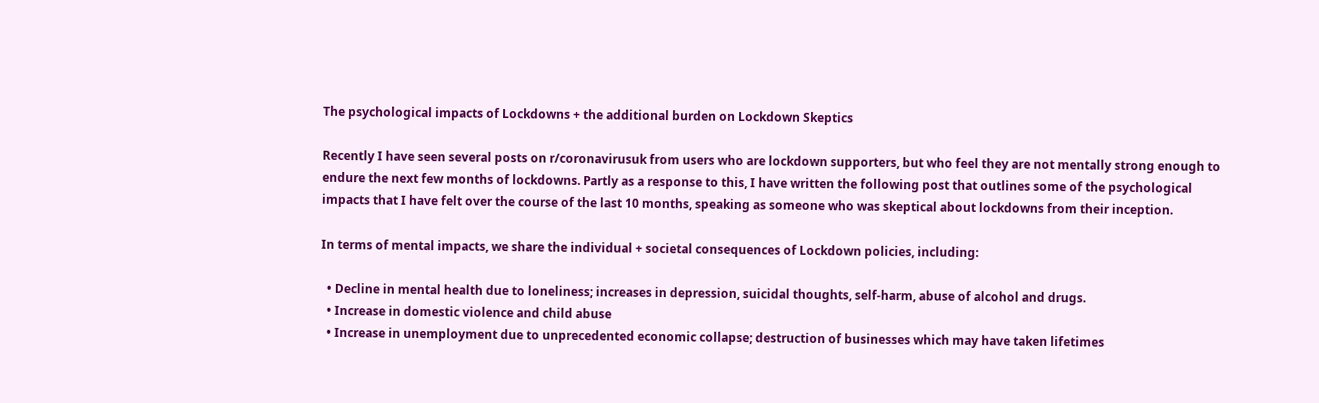The psychological impacts of Lockdowns + the additional burden on Lockdown Skeptics

Recently I have seen several posts on r/coronavirusuk from users who are lockdown supporters, but who feel they are not mentally strong enough to endure the next few months of lockdowns. Partly as a response to this, I have written the following post that outlines some of the psychological impacts that I have felt over the course of the last 10 months, speaking as someone who was skeptical about lockdowns from their inception.

In terms of mental impacts, we share the individual + societal consequences of Lockdown policies, including:

  • Decline in mental health due to loneliness; increases in depression, suicidal thoughts, self-harm, abuse of alcohol and drugs.
  • Increase in domestic violence and child abuse
  • Increase in unemployment due to unprecedented economic collapse; destruction of businesses which may have taken lifetimes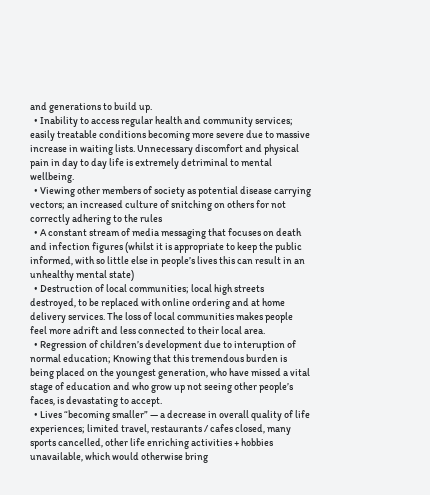and generations to build up.
  • Inability to access regular health and community services; easily treatable conditions becoming more severe due to massive increase in waiting lists. Unnecessary discomfort and physical pain in day to day life is extremely detriminal to mental wellbeing.
  • Viewing other members of society as potential disease carrying vectors; an increased culture of snitching on others for not correctly adhering to the rules
  • A constant stream of media messaging that focuses on death and infection figures (whilst it is appropriate to keep the public informed, with so little else in people’s lives this can result in an unhealthy mental state)
  • Destruction of local communities; local high streets destroyed, to be replaced with online ordering and at home delivery services. The loss of local communities makes people feel more adrift and less connected to their local area.
  • Regression of children’s development due to interuption of normal education; Knowing that this tremendous burden is being placed on the youngest generation, who have missed a vital stage of education and who grow up not seeing other people’s faces, is devastating to accept.
  • Lives “becoming smaller” — a decrease in overall quality of life experiences; limited travel, restaurants / cafes closed, many sports cancelled, other life enriching activities + hobbies unavailable, which would otherwise bring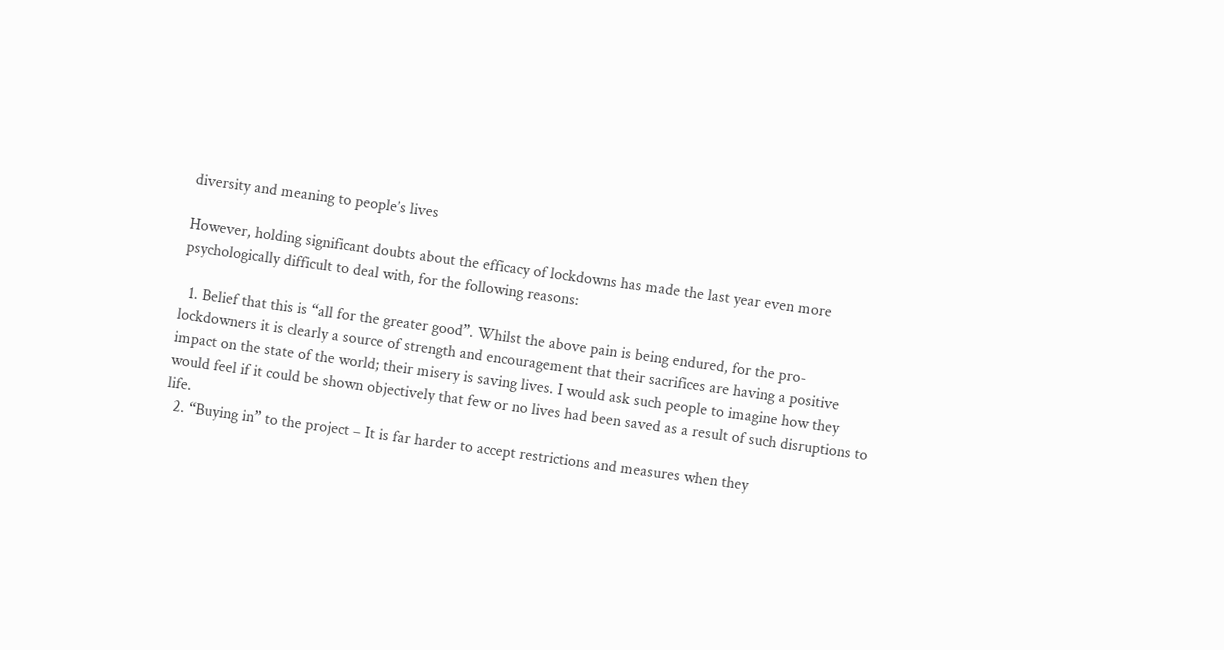diversity and meaning to people’s lives

However, holding significant doubts about the efficacy of lockdowns has made the last year even more psychologically difficult to deal with, for the following reasons:

  1. Belief that this is “all for the greater good”. Whilst the above pain is being endured, for the pro-lockdowners it is clearly a source of strength and encouragement that their sacrifices are having a positive impact on the state of the world; their misery is saving lives. I would ask such people to imagine how they would feel if it could be shown objectively that few or no lives had been saved as a result of such disruptions to life.
  2. “Buying in” to the project – It is far harder to accept restrictions and measures when they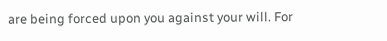are being forced upon you against your will. For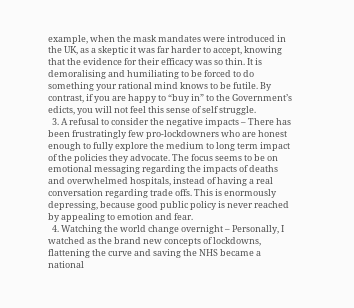example, when the mask mandates were introduced in the UK, as a skeptic it was far harder to accept, knowing that the evidence for their efficacy was so thin. It is demoralising and humiliating to be forced to do something your rational mind knows to be futile. By contrast, if you are happy to “buy in” to the Government’s edicts, you will not feel this sense of self struggle.
  3. A refusal to consider the negative impacts – There has been frustratingly few pro-lockdowners who are honest enough to fully explore the medium to long term impact of the policies they advocate. The focus seems to be on emotional messaging regarding the impacts of deaths and overwhelmed hospitals, instead of having a real conversation regarding trade offs. This is enormously depressing, because good public policy is never reached by appealing to emotion and fear.
  4. Watching the world change overnight – Personally, I watched as the brand new concepts of lockdowns, flattening the curve and saving the NHS became a national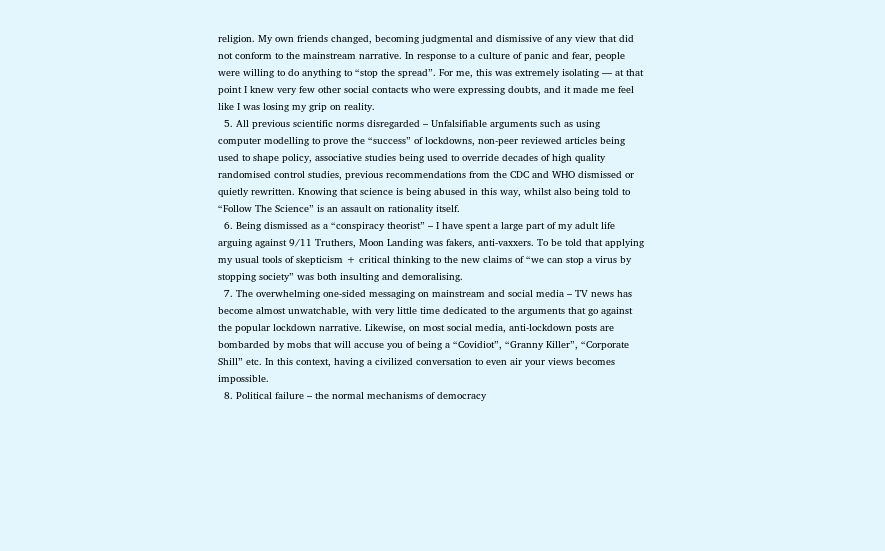religion. My own friends changed, becoming judgmental and dismissive of any view that did not conform to the mainstream narrative. In response to a culture of panic and fear, people were willing to do anything to “stop the spread”. For me, this was extremely isolating — at that point I knew very few other social contacts who were expressing doubts, and it made me feel like I was losing my grip on reality.
  5. All previous scientific norms disregarded – Unfalsifiable arguments such as using computer modelling to prove the “success” of lockdowns, non-peer reviewed articles being used to shape policy, associative studies being used to override decades of high quality randomised control studies, previous recommendations from the CDC and WHO dismissed or quietly rewritten. Knowing that science is being abused in this way, whilst also being told to “Follow The Science” is an assault on rationality itself.
  6. Being dismissed as a “conspiracy theorist” – I have spent a large part of my adult life arguing against 9/11 Truthers, Moon Landing was fakers, anti-vaxxers. To be told that applying my usual tools of skepticism + critical thinking to the new claims of “we can stop a virus by stopping society” was both insulting and demoralising.
  7. The overwhelming one-sided messaging on mainstream and social media – TV news has become almost unwatchable, with very little time dedicated to the arguments that go against the popular lockdown narrative. Likewise, on most social media, anti-lockdown posts are bombarded by mobs that will accuse you of being a “Covidiot”, “Granny Killer”, “Corporate Shill” etc. In this context, having a civilized conversation to even air your views becomes impossible.
  8. Political failure – the normal mechanisms of democracy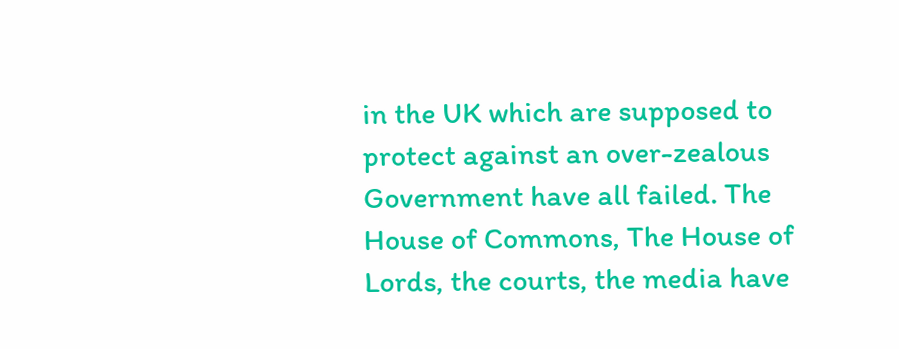in the UK which are supposed to protect against an over-zealous Government have all failed. The House of Commons, The House of Lords, the courts, the media have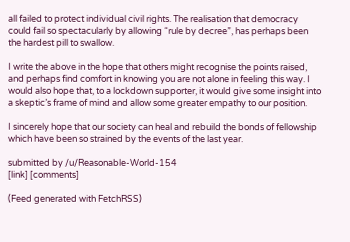all failed to protect individual civil rights. The realisation that democracy could fail so spectacularly by allowing “rule by decree”, has perhaps been the hardest pill to swallow.

I write the above in the hope that others might recognise the points raised, and perhaps find comfort in knowing you are not alone in feeling this way. I would also hope that, to a lockdown supporter, it would give some insight into a skeptic’s frame of mind and allow some greater empathy to our position.

I sincerely hope that our society can heal and rebuild the bonds of fellowship which have been so strained by the events of the last year.

submitted by /u/Reasonable-World-154
[link] [comments]

(Feed generated with FetchRSS)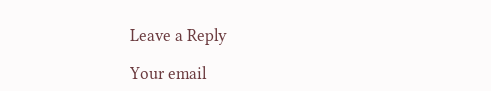Leave a Reply

Your email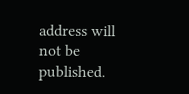address will not be published.